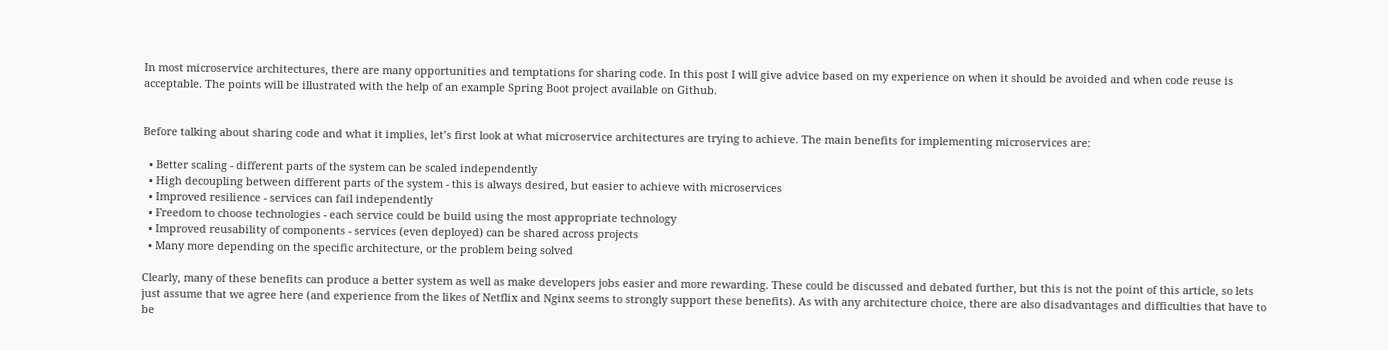In most microservice architectures, there are many opportunities and temptations for sharing code. In this post I will give advice based on my experience on when it should be avoided and when code reuse is acceptable. The points will be illustrated with the help of an example Spring Boot project available on Github.


Before talking about sharing code and what it implies, let’s first look at what microservice architectures are trying to achieve. The main benefits for implementing microservices are:

  • Better scaling - different parts of the system can be scaled independently
  • High decoupling between different parts of the system - this is always desired, but easier to achieve with microservices
  • Improved resilience - services can fail independently
  • Freedom to choose technologies - each service could be build using the most appropriate technology
  • Improved reusability of components - services (even deployed) can be shared across projects
  • Many more depending on the specific architecture, or the problem being solved

Clearly, many of these benefits can produce a better system as well as make developers jobs easier and more rewarding. These could be discussed and debated further, but this is not the point of this article, so lets just assume that we agree here (and experience from the likes of Netflix and Nginx seems to strongly support these benefits). As with any architecture choice, there are also disadvantages and difficulties that have to be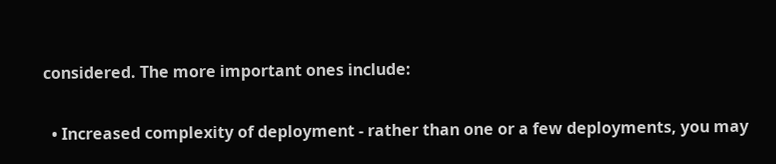considered. The more important ones include:

  • Increased complexity of deployment - rather than one or a few deployments, you may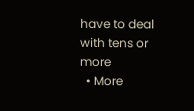have to deal with tens or more
  • More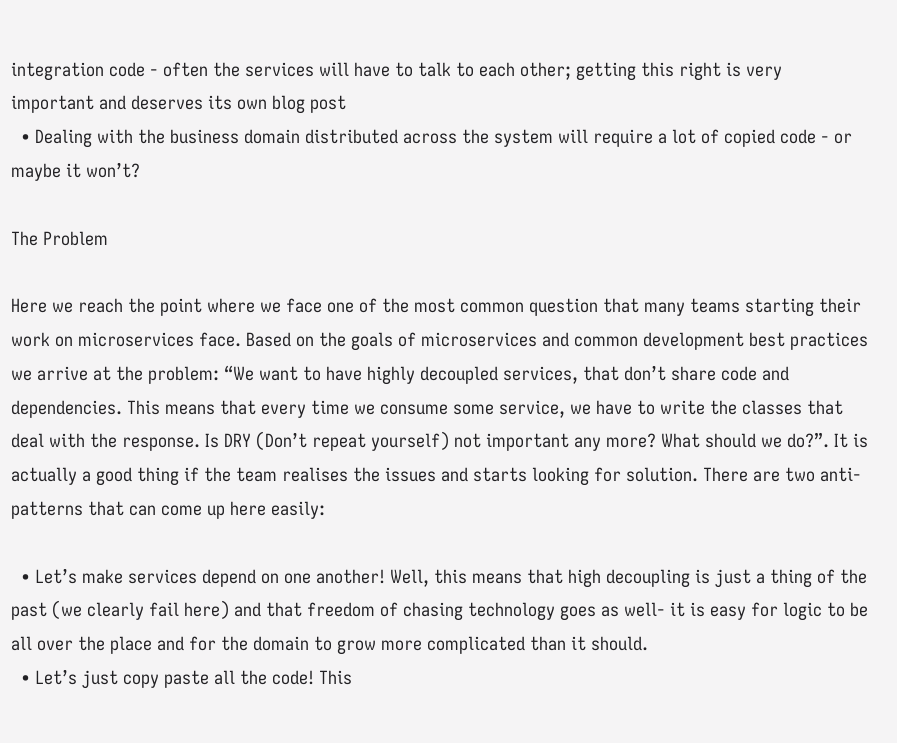integration code - often the services will have to talk to each other; getting this right is very important and deserves its own blog post
  • Dealing with the business domain distributed across the system will require a lot of copied code - or maybe it won’t?

The Problem

Here we reach the point where we face one of the most common question that many teams starting their work on microservices face. Based on the goals of microservices and common development best practices we arrive at the problem: “We want to have highly decoupled services, that don’t share code and dependencies. This means that every time we consume some service, we have to write the classes that deal with the response. Is DRY (Don’t repeat yourself) not important any more? What should we do?”. It is actually a good thing if the team realises the issues and starts looking for solution. There are two anti-patterns that can come up here easily:

  • Let’s make services depend on one another! Well, this means that high decoupling is just a thing of the past (we clearly fail here) and that freedom of chasing technology goes as well- it is easy for logic to be all over the place and for the domain to grow more complicated than it should.
  • Let’s just copy paste all the code! This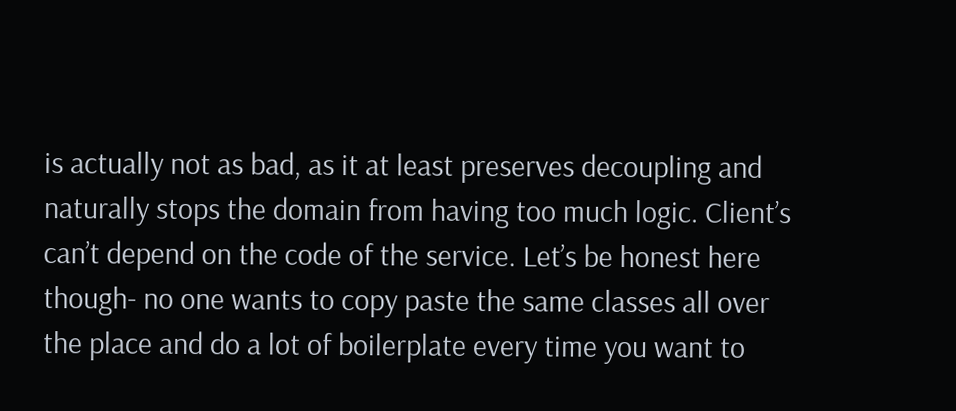is actually not as bad, as it at least preserves decoupling and naturally stops the domain from having too much logic. Client’s can’t depend on the code of the service. Let’s be honest here though- no one wants to copy paste the same classes all over the place and do a lot of boilerplate every time you want to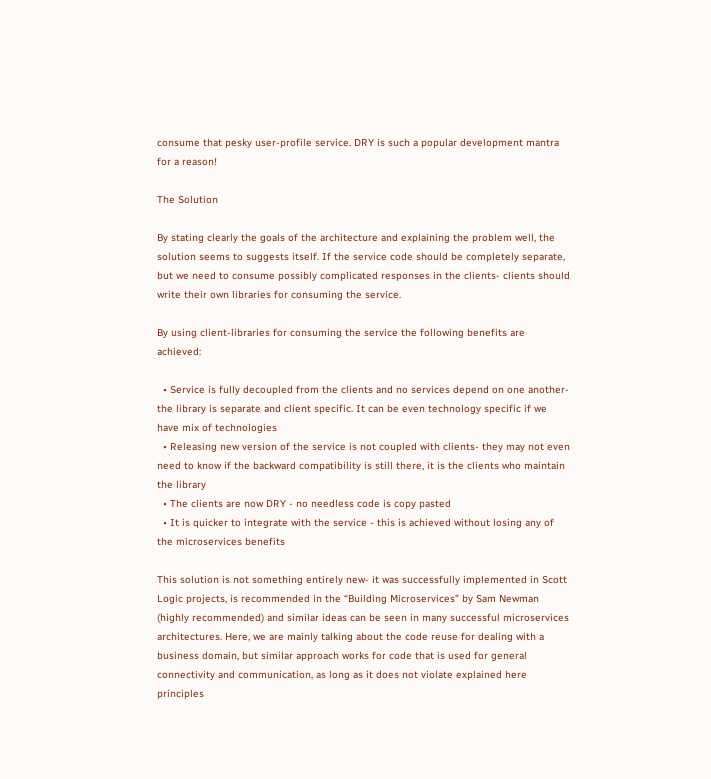consume that pesky user-profile service. DRY is such a popular development mantra for a reason!

The Solution

By stating clearly the goals of the architecture and explaining the problem well, the solution seems to suggests itself. If the service code should be completely separate, but we need to consume possibly complicated responses in the clients- clients should write their own libraries for consuming the service.

By using client-libraries for consuming the service the following benefits are achieved:

  • Service is fully decoupled from the clients and no services depend on one another- the library is separate and client specific. It can be even technology specific if we have mix of technologies
  • Releasing new version of the service is not coupled with clients- they may not even need to know if the backward compatibility is still there, it is the clients who maintain the library
  • The clients are now DRY - no needless code is copy pasted
  • It is quicker to integrate with the service - this is achieved without losing any of the microservices benefits

This solution is not something entirely new- it was successfully implemented in Scott Logic projects, is recommended in the “Building Microservices” by Sam Newman (highly recommended) and similar ideas can be seen in many successful microservices architectures. Here, we are mainly talking about the code reuse for dealing with a business domain, but similar approach works for code that is used for general connectivity and communication, as long as it does not violate explained here principles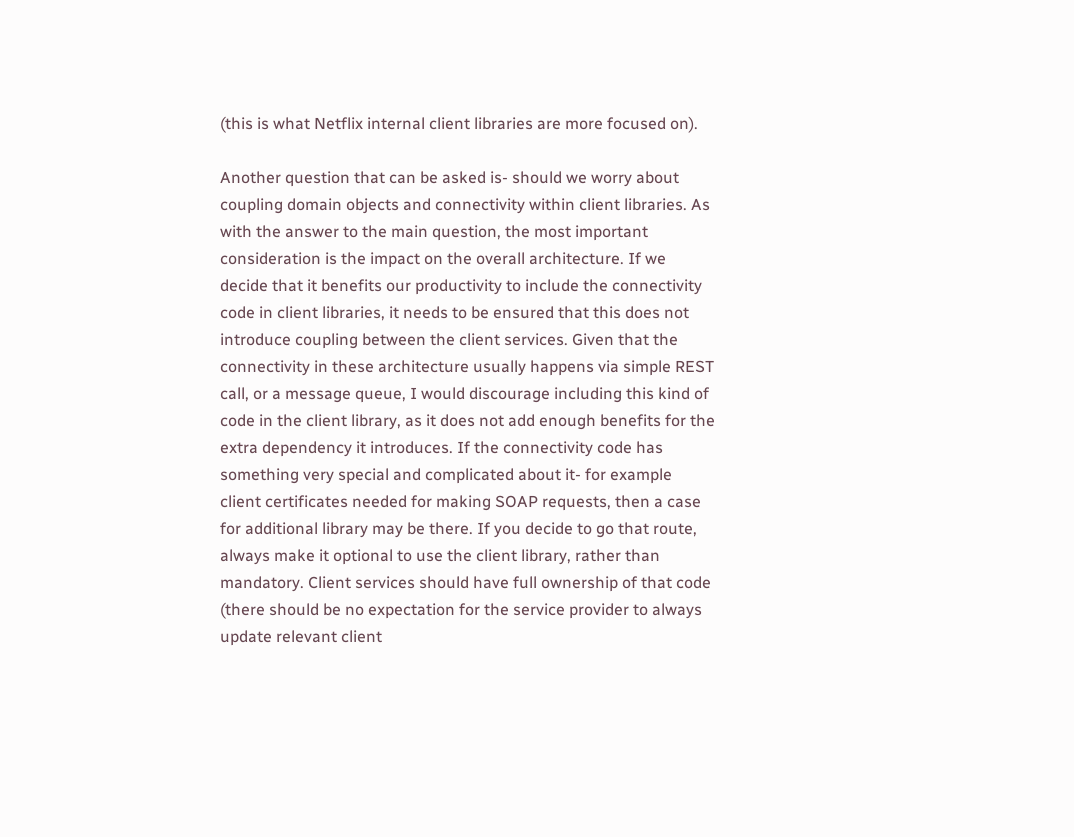(this is what Netflix internal client libraries are more focused on).

Another question that can be asked is- should we worry about coupling domain objects and connectivity within client libraries. As with the answer to the main question, the most important consideration is the impact on the overall architecture. If we decide that it benefits our productivity to include the connectivity code in client libraries, it needs to be ensured that this does not introduce coupling between the client services. Given that the connectivity in these architecture usually happens via simple REST call, or a message queue, I would discourage including this kind of code in the client library, as it does not add enough benefits for the extra dependency it introduces. If the connectivity code has something very special and complicated about it- for example client certificates needed for making SOAP requests, then a case for additional library may be there. If you decide to go that route, always make it optional to use the client library, rather than mandatory. Client services should have full ownership of that code (there should be no expectation for the service provider to always update relevant client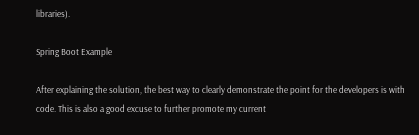libraries).

Spring Boot Example

After explaining the solution, the best way to clearly demonstrate the point for the developers is with code. This is also a good excuse to further promote my current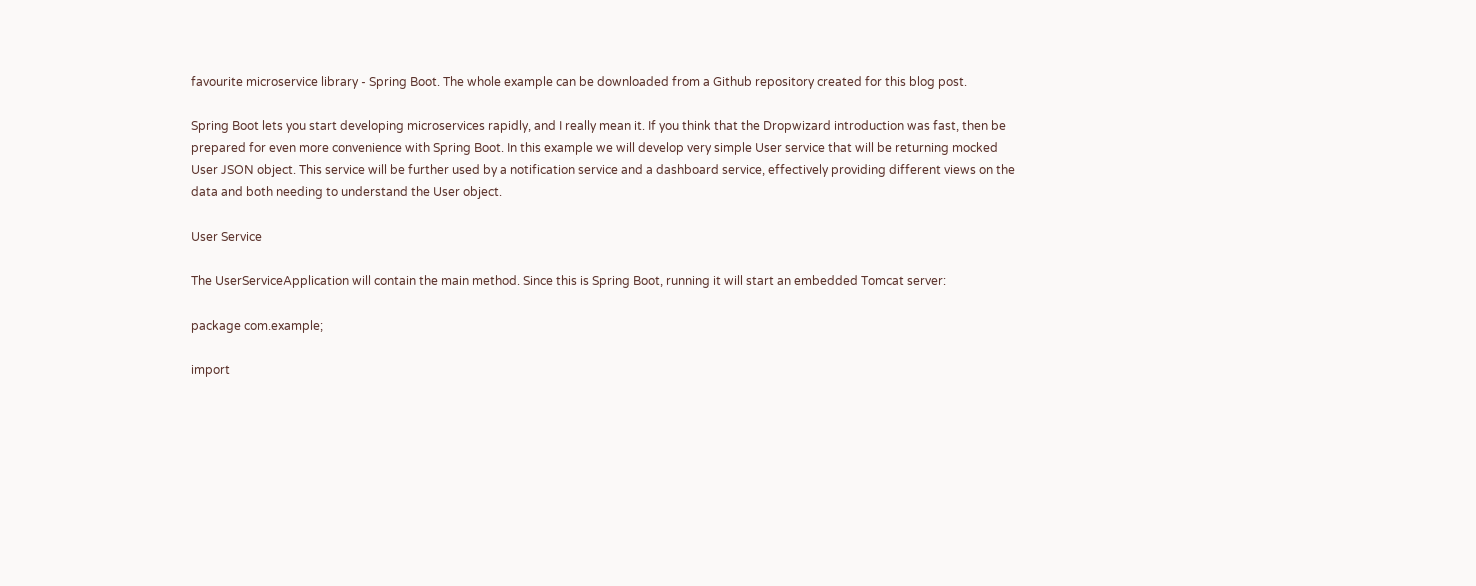favourite microservice library - Spring Boot. The whole example can be downloaded from a Github repository created for this blog post.

Spring Boot lets you start developing microservices rapidly, and I really mean it. If you think that the Dropwizard introduction was fast, then be prepared for even more convenience with Spring Boot. In this example we will develop very simple User service that will be returning mocked User JSON object. This service will be further used by a notification service and a dashboard service, effectively providing different views on the data and both needing to understand the User object.

User Service

The UserServiceApplication will contain the main method. Since this is Spring Boot, running it will start an embedded Tomcat server:

package com.example;

import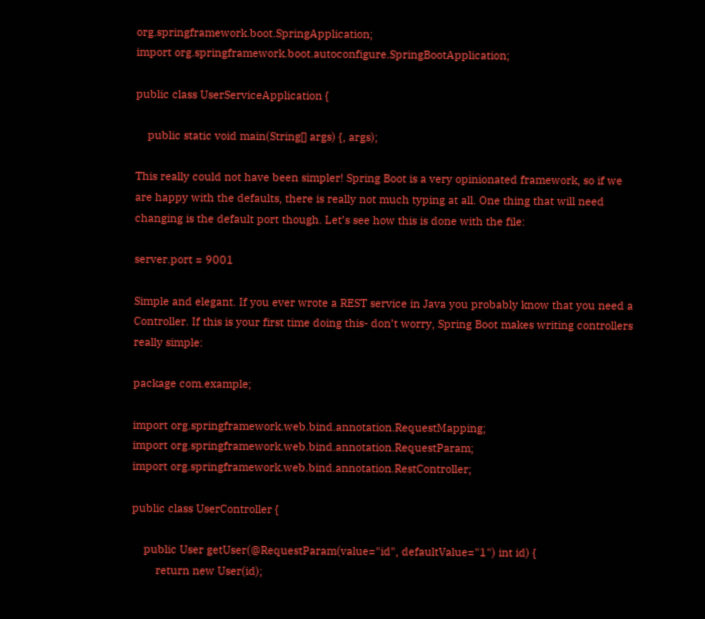org.springframework.boot.SpringApplication;
import org.springframework.boot.autoconfigure.SpringBootApplication;

public class UserServiceApplication {

    public static void main(String[] args) {, args);

This really could not have been simpler! Spring Boot is a very opinionated framework, so if we are happy with the defaults, there is really not much typing at all. One thing that will need changing is the default port though. Let’s see how this is done with the file:

server.port = 9001

Simple and elegant. If you ever wrote a REST service in Java you probably know that you need a Controller. If this is your first time doing this- don’t worry, Spring Boot makes writing controllers really simple:

package com.example;

import org.springframework.web.bind.annotation.RequestMapping;
import org.springframework.web.bind.annotation.RequestParam;
import org.springframework.web.bind.annotation.RestController;

public class UserController {

    public User getUser(@RequestParam(value="id", defaultValue="1") int id) {
        return new User(id);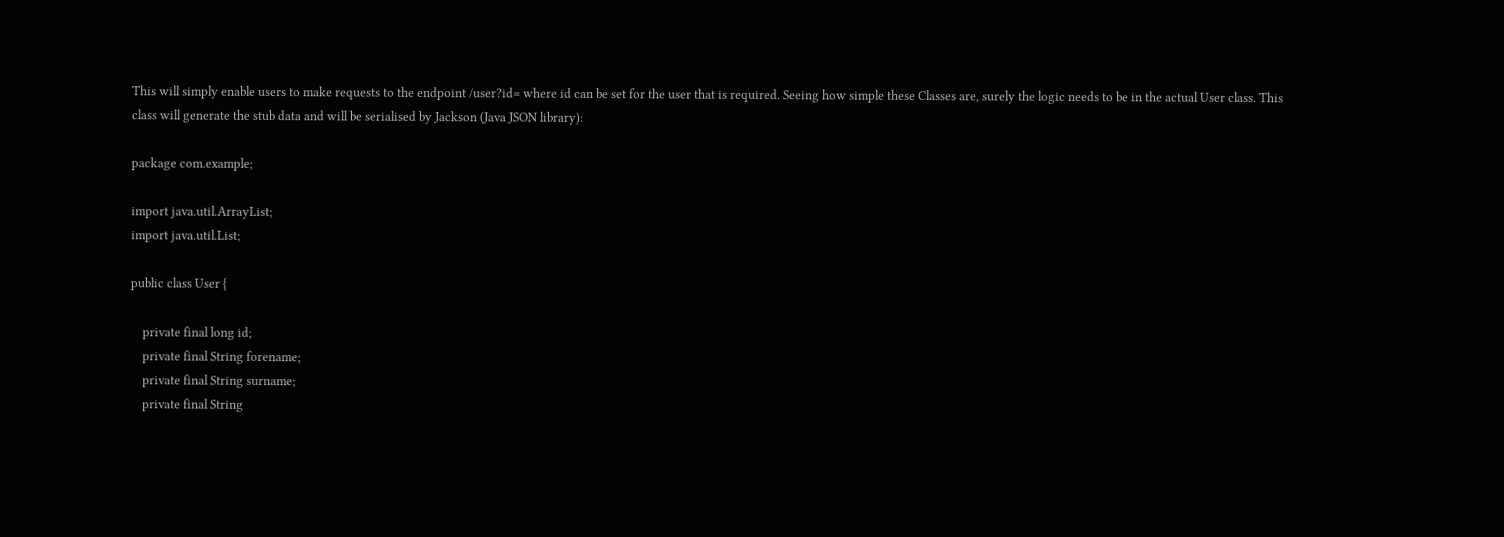This will simply enable users to make requests to the endpoint /user?id= where id can be set for the user that is required. Seeing how simple these Classes are, surely the logic needs to be in the actual User class. This class will generate the stub data and will be serialised by Jackson (Java JSON library):

package com.example;

import java.util.ArrayList;
import java.util.List;

public class User {

    private final long id;
    private final String forename;
    private final String surname;
    private final String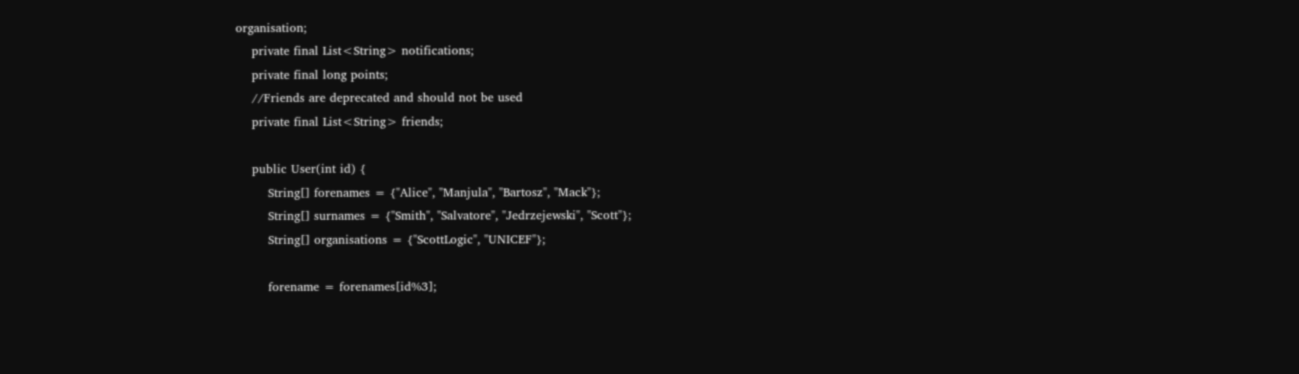organisation;
    private final List<String> notifications;
    private final long points;
    //Friends are deprecated and should not be used
    private final List<String> friends;

    public User(int id) {
        String[] forenames = {"Alice", "Manjula", "Bartosz", "Mack"};
        String[] surnames = {"Smith", "Salvatore", "Jedrzejewski", "Scott"};
        String[] organisations = {"ScottLogic", "UNICEF"};

        forename = forenames[id%3];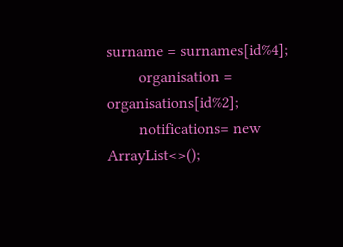surname = surnames[id%4];
        organisation = organisations[id%2];
        notifications= new ArrayList<>();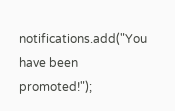notifications.add("You have been promoted!");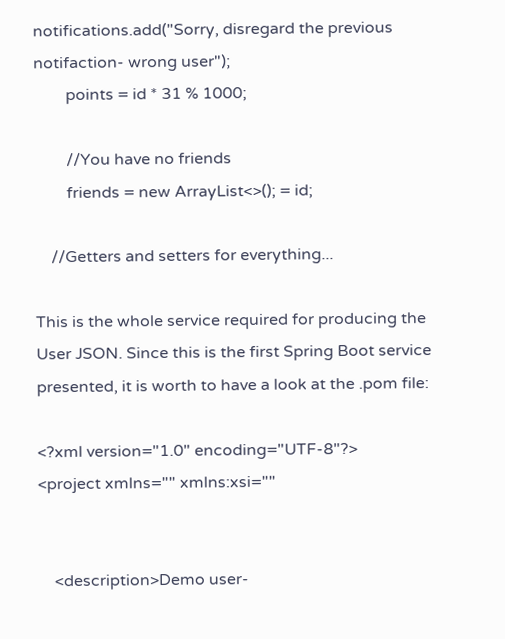notifications.add("Sorry, disregard the previous notifaction- wrong user");
        points = id * 31 % 1000;

        //You have no friends
        friends = new ArrayList<>(); = id;

    //Getters and setters for everything...

This is the whole service required for producing the User JSON. Since this is the first Spring Boot service presented, it is worth to have a look at the .pom file:

<?xml version="1.0" encoding="UTF-8"?>
<project xmlns="" xmlns:xsi=""


    <description>Demo user-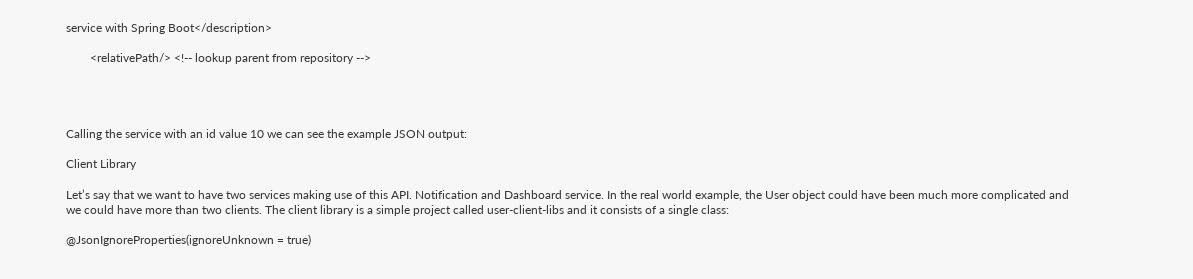service with Spring Boot</description>

        <relativePath/> <!-- lookup parent from repository -->




Calling the service with an id value 10 we can see the example JSON output:

Client Library

Let’s say that we want to have two services making use of this API. Notification and Dashboard service. In the real world example, the User object could have been much more complicated and we could have more than two clients. The client library is a simple project called user-client-libs and it consists of a single class:

@JsonIgnoreProperties(ignoreUnknown = true)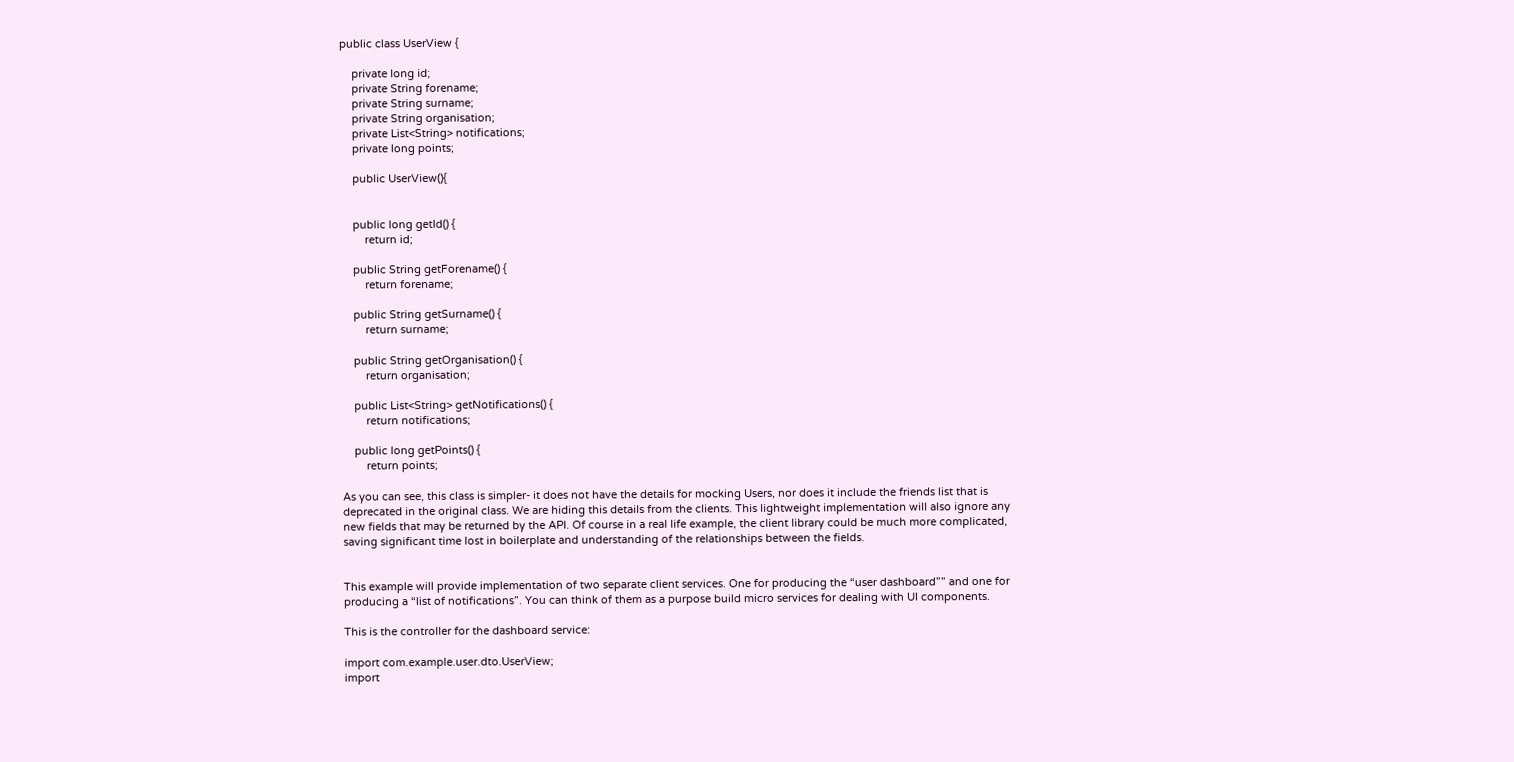public class UserView {

    private long id;
    private String forename;
    private String surname;
    private String organisation;
    private List<String> notifications;
    private long points;

    public UserView(){


    public long getId() {
        return id;

    public String getForename() {
        return forename;

    public String getSurname() {
        return surname;

    public String getOrganisation() {
        return organisation;

    public List<String> getNotifications() {
        return notifications;

    public long getPoints() {
        return points;

As you can see, this class is simpler- it does not have the details for mocking Users, nor does it include the friends list that is deprecated in the original class. We are hiding this details from the clients. This lightweight implementation will also ignore any new fields that may be returned by the API. Of course in a real life example, the client library could be much more complicated, saving significant time lost in boilerplate and understanding of the relationships between the fields.


This example will provide implementation of two separate client services. One for producing the “user dashboard”” and one for producing a “list of notifications”. You can think of them as a purpose build micro services for dealing with UI components.

This is the controller for the dashboard service:

import com.example.user.dto.UserView;
import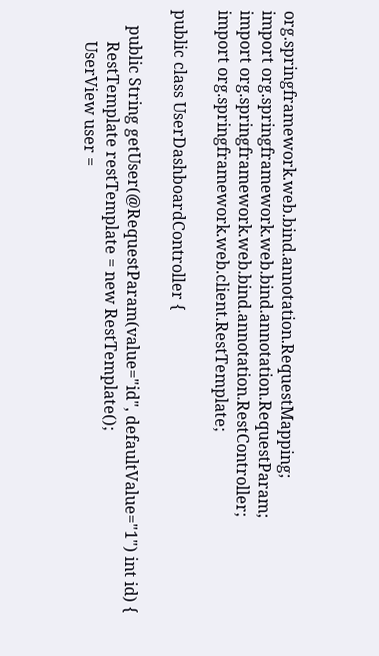org.springframework.web.bind.annotation.RequestMapping;
import org.springframework.web.bind.annotation.RequestParam;
import org.springframework.web.bind.annotation.RestController;
import org.springframework.web.client.RestTemplate;

public class UserDashboardController {

    public String getUser(@RequestParam(value="id", defaultValue="1") int id) {
        RestTemplate restTemplate = new RestTemplate();
        UserView user =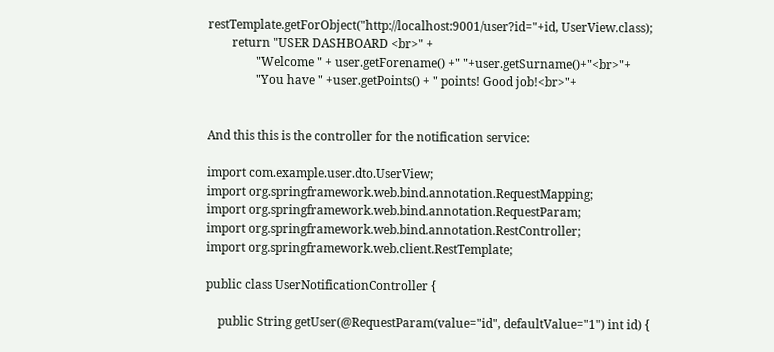restTemplate.getForObject("http://localhost:9001/user?id="+id, UserView.class);
        return "USER DASHBOARD <br>" +
                "Welcome " + user.getForename() +" "+user.getSurname()+"<br>"+
                "You have " +user.getPoints() + " points! Good job!<br>"+


And this this is the controller for the notification service:

import com.example.user.dto.UserView;
import org.springframework.web.bind.annotation.RequestMapping;
import org.springframework.web.bind.annotation.RequestParam;
import org.springframework.web.bind.annotation.RestController;
import org.springframework.web.client.RestTemplate;

public class UserNotificationController {

    public String getUser(@RequestParam(value="id", defaultValue="1") int id) {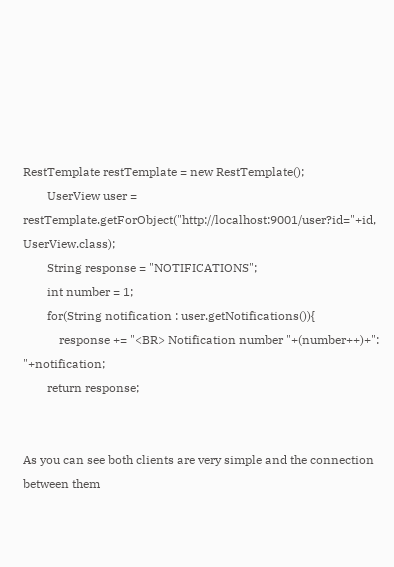RestTemplate restTemplate = new RestTemplate();
        UserView user = restTemplate.getForObject("http://localhost:9001/user?id="+id, UserView.class);
        String response = "NOTIFICATIONS";
        int number = 1;
        for(String notification : user.getNotifications()){
            response += "<BR> Notification number "+(number++)+": "+notification;
        return response;


As you can see both clients are very simple and the connection between them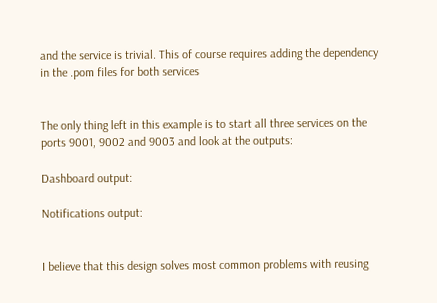and the service is trivial. This of course requires adding the dependency in the .pom files for both services


The only thing left in this example is to start all three services on the ports 9001, 9002 and 9003 and look at the outputs:

Dashboard output:

Notifications output:


I believe that this design solves most common problems with reusing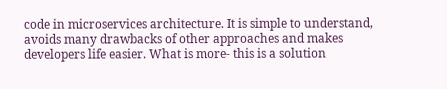code in microservices architecture. It is simple to understand, avoids many drawbacks of other approaches and makes developers life easier. What is more- this is a solution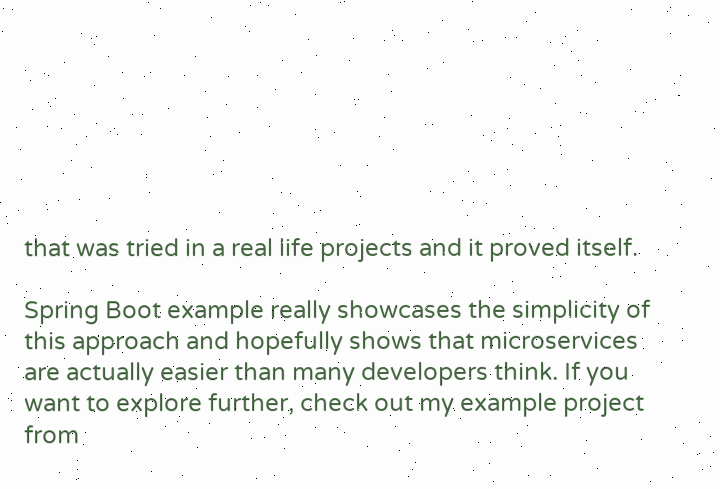that was tried in a real life projects and it proved itself.

Spring Boot example really showcases the simplicity of this approach and hopefully shows that microservices are actually easier than many developers think. If you want to explore further, check out my example project from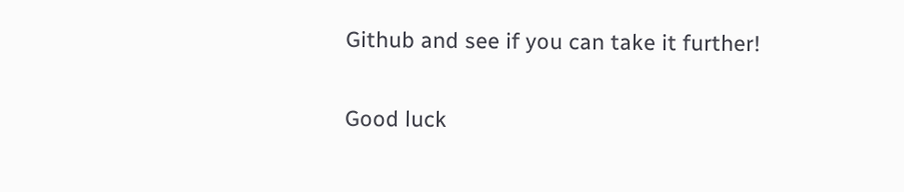Github and see if you can take it further!

Good luck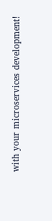with your microservices development!